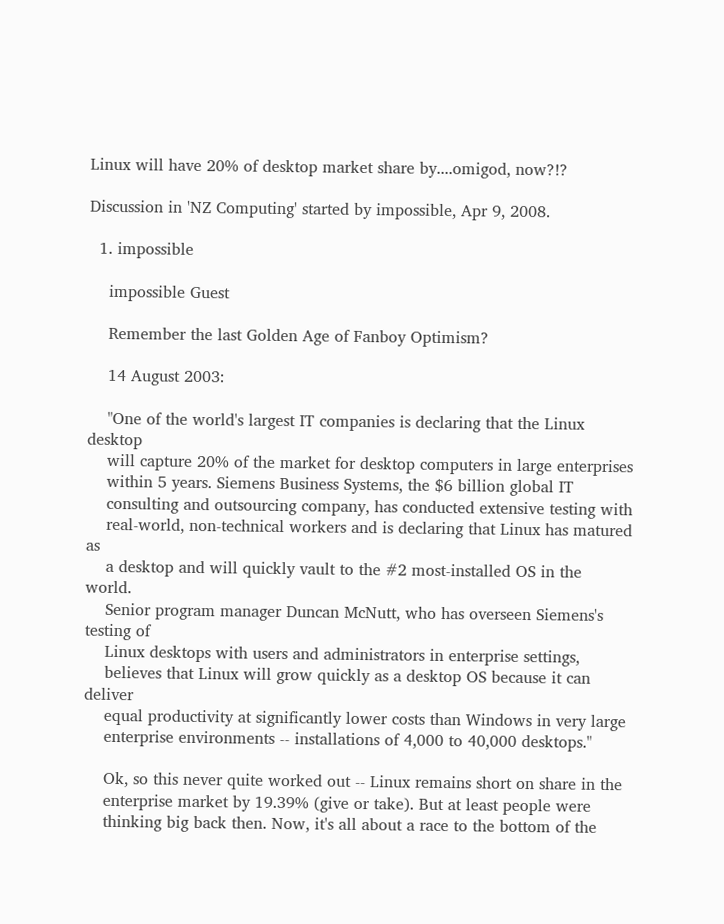Linux will have 20% of desktop market share by....omigod, now?!?

Discussion in 'NZ Computing' started by impossible, Apr 9, 2008.

  1. impossible

    impossible Guest

    Remember the last Golden Age of Fanboy Optimism?

    14 August 2003:

    "One of the world's largest IT companies is declaring that the Linux desktop
    will capture 20% of the market for desktop computers in large enterprises
    within 5 years. Siemens Business Systems, the $6 billion global IT
    consulting and outsourcing company, has conducted extensive testing with
    real-world, non-technical workers and is declaring that Linux has matured as
    a desktop and will quickly vault to the #2 most-installed OS in the world.
    Senior program manager Duncan McNutt, who has overseen Siemens's testing of
    Linux desktops with users and administrators in enterprise settings,
    believes that Linux will grow quickly as a desktop OS because it can deliver
    equal productivity at significantly lower costs than Windows in very large
    enterprise environments -- installations of 4,000 to 40,000 desktops."

    Ok, so this never quite worked out -- Linux remains short on share in the
    enterprise market by 19.39% (give or take). But at least people were
    thinking big back then. Now, it's all about a race to the bottom of the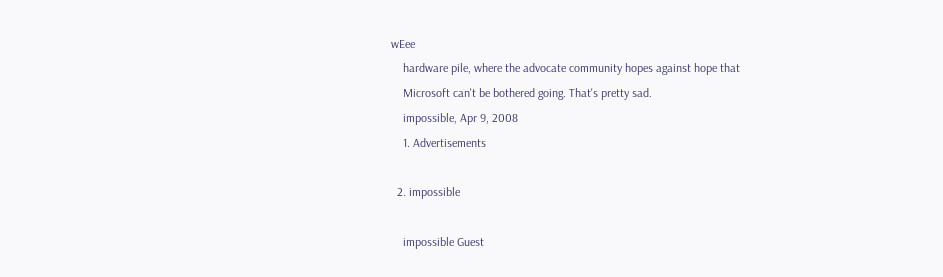wEee
    hardware pile, where the advocate community hopes against hope that
    Microsoft can't be bothered going. That's pretty sad.
    impossible, Apr 9, 2008
    1. Advertisements

  2. impossible

    impossible Guest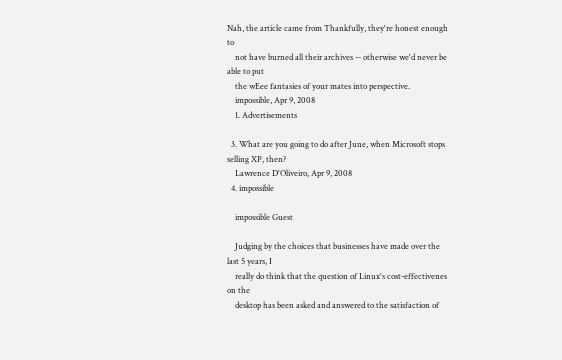Nah, the article came from Thankfully, they're honest enough to
    not have burned all their archives -- otherwise we'd never be able to put
    the wEee fantasies of your mates into perspective.
    impossible, Apr 9, 2008
    1. Advertisements

  3. What are you going to do after June, when Microsoft stops selling XP, then?
    Lawrence D'Oliveiro, Apr 9, 2008
  4. impossible

    impossible Guest

    Judging by the choices that businesses have made over the last 5 years, I
    really do think that the question of Linux's cost-effectivenes on the
    desktop has been asked and answered to the satisfaction of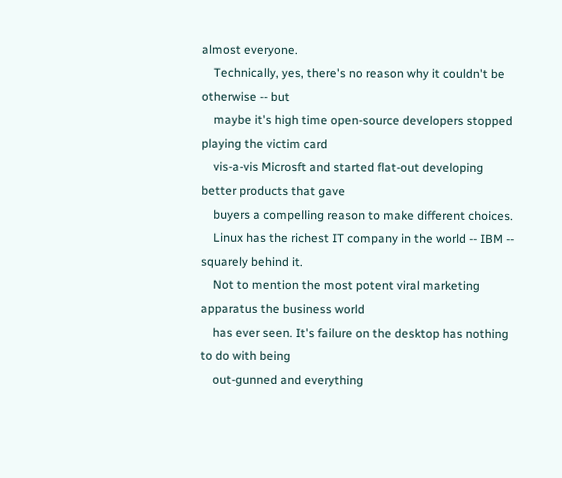almost everyone.
    Technically, yes, there's no reason why it couldn't be otherwise -- but
    maybe it's high time open-source developers stopped playing the victim card
    vis-a-vis Microsft and started flat-out developing better products that gave
    buyers a compelling reason to make different choices.
    Linux has the richest IT company in the world -- IBM -- squarely behind it.
    Not to mention the most potent viral marketing apparatus the business world
    has ever seen. It's failure on the desktop has nothing to do with being
    out-gunned and everything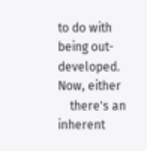to do with being out-developed. Now, either
    there's an inherent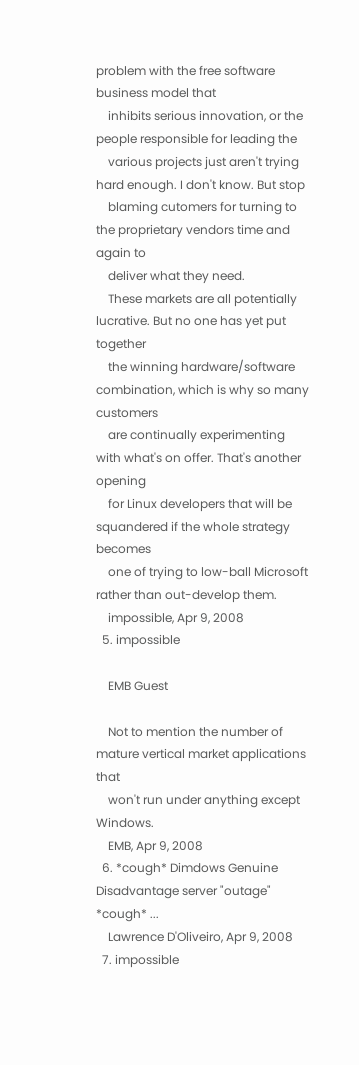problem with the free software business model that
    inhibits serious innovation, or the people responsible for leading the
    various projects just aren't trying hard enough. I don't know. But stop
    blaming cutomers for turning to the proprietary vendors time and again to
    deliver what they need.
    These markets are all potentially lucrative. But no one has yet put together
    the winning hardware/software combination, which is why so many customers
    are continually experimenting with what's on offer. That's another opening
    for Linux developers that will be squandered if the whole strategy becomes
    one of trying to low-ball Microsoft rather than out-develop them.
    impossible, Apr 9, 2008
  5. impossible

    EMB Guest

    Not to mention the number of mature vertical market applications that
    won't run under anything except Windows.
    EMB, Apr 9, 2008
  6. *cough* Dimdows Genuine Disadvantage server "outage" *cough* ...
    Lawrence D'Oliveiro, Apr 9, 2008
  7. impossible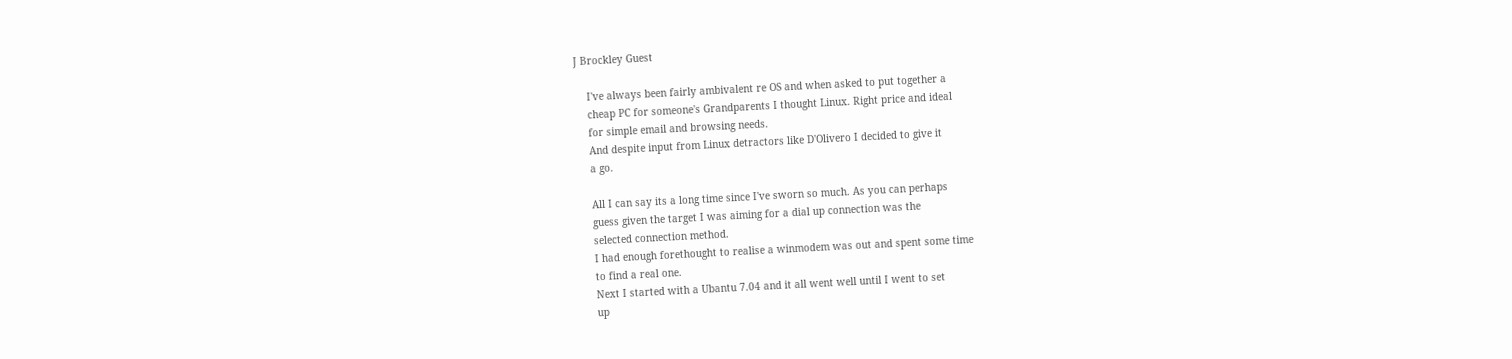J Brockley Guest

    I've always been fairly ambivalent re OS and when asked to put together a
    cheap PC for someone's Grandparents I thought Linux. Right price and ideal
    for simple email and browsing needs.
    And despite input from Linux detractors like D'Olivero I decided to give it
    a go.

    All I can say its a long time since I've sworn so much. As you can perhaps
    guess given the target I was aiming for a dial up connection was the
    selected connection method.
    I had enough forethought to realise a winmodem was out and spent some time
    to find a real one.
    Next I started with a Ubantu 7.04 and it all went well until I went to set
    up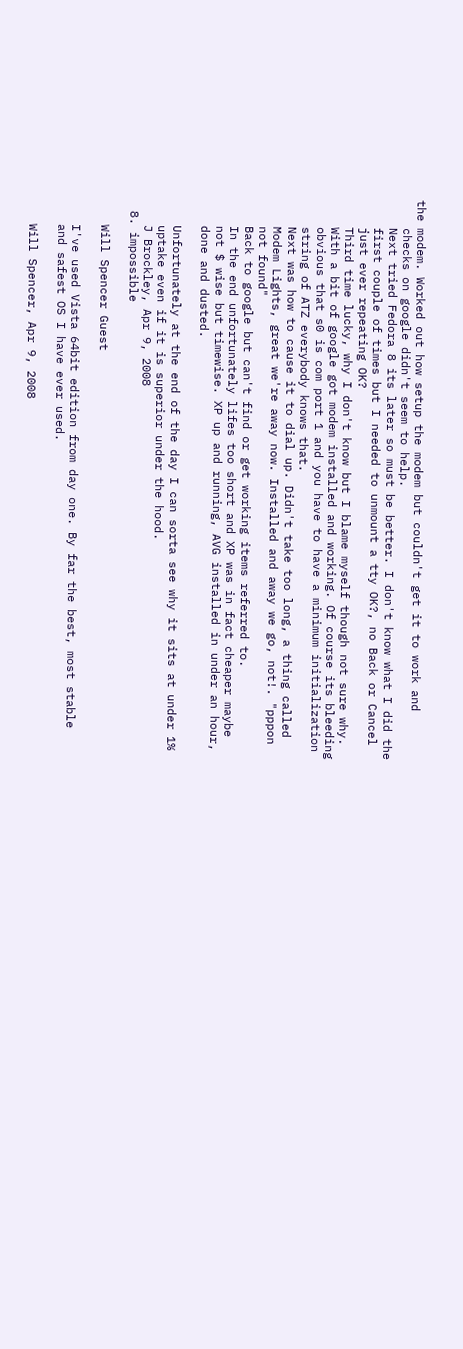the modem. Worked out how setup the modem but couldn't get it to work and
    checks on google didn't seem to help.
    Next tried Fedora 8 its later so must be better. I don't know what I did the
    first couple of times but I needed to unmount a tty OK?, no Back or Cancel
    just ever repeating OK?
    Third time lucky, why I don't know but I blame myself though not sure why.
    With a bit of google got modem installed and working. Of course its bleeding
    obvious that s0 is com port 1 and you have to have a minimum initialization
    string of ATZ everybody knows that.
    Next was how to cause it to dial up. Didn't take too long, a thing called
    Modem Lights, great we're away now. Installed and away we go, not!. "pppon
    not found"
    Back to google but can't find or get working items referred to.
    In the end unfortunately lifes too short and XP was in fact cheaper maybe
    not $ wise but timewise. XP up and running, AVG installed in under an hour,
    done and dusted.

    Unfortunately at the end of the day I can sorta see why it sits at under 1%
    uptake even if it is superior under the hood.
    J Brockley, Apr 9, 2008
  8. impossible

    Will Spencer Guest

    I've used Vista 64bit edition from day one. By far the best, most stable
    and safest OS I have ever used.

    Will Spencer, Apr 9, 2008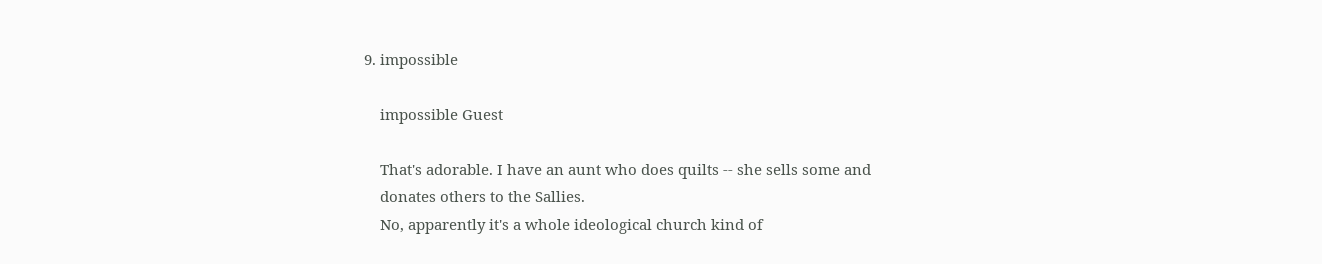9. impossible

    impossible Guest

    That's adorable. I have an aunt who does quilts -- she sells some and
    donates others to the Sallies.
    No, apparently it's a whole ideological church kind of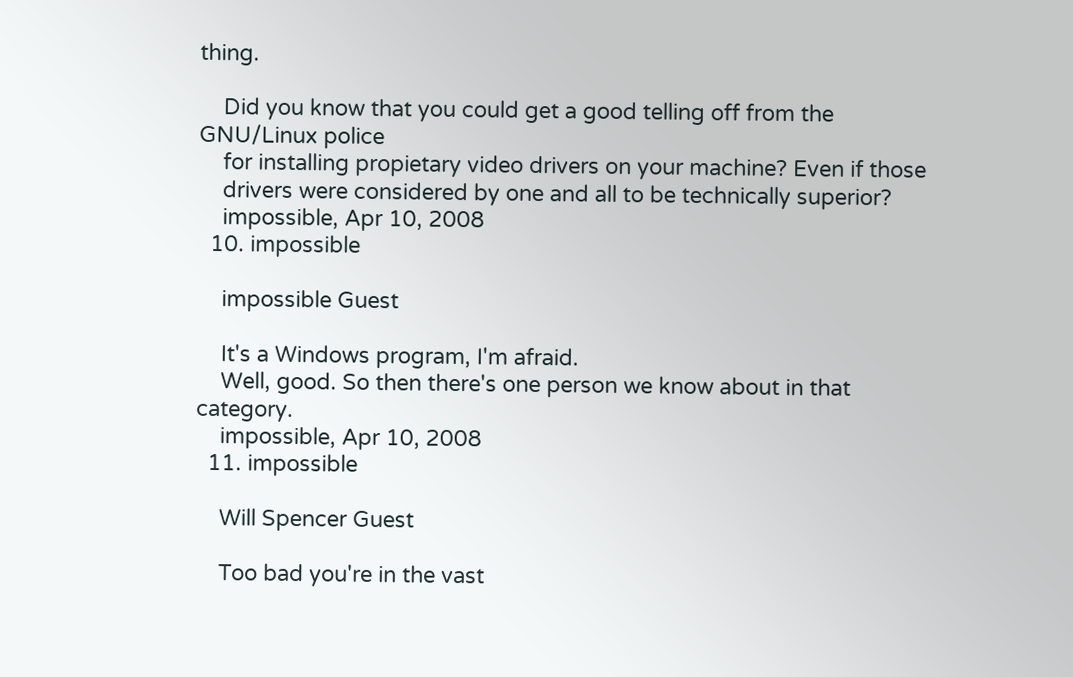thing.

    Did you know that you could get a good telling off from the GNU/Linux police
    for installing propietary video drivers on your machine? Even if those
    drivers were considered by one and all to be technically superior?
    impossible, Apr 10, 2008
  10. impossible

    impossible Guest

    It's a Windows program, I'm afraid.
    Well, good. So then there's one person we know about in that category.
    impossible, Apr 10, 2008
  11. impossible

    Will Spencer Guest

    Too bad you're in the vast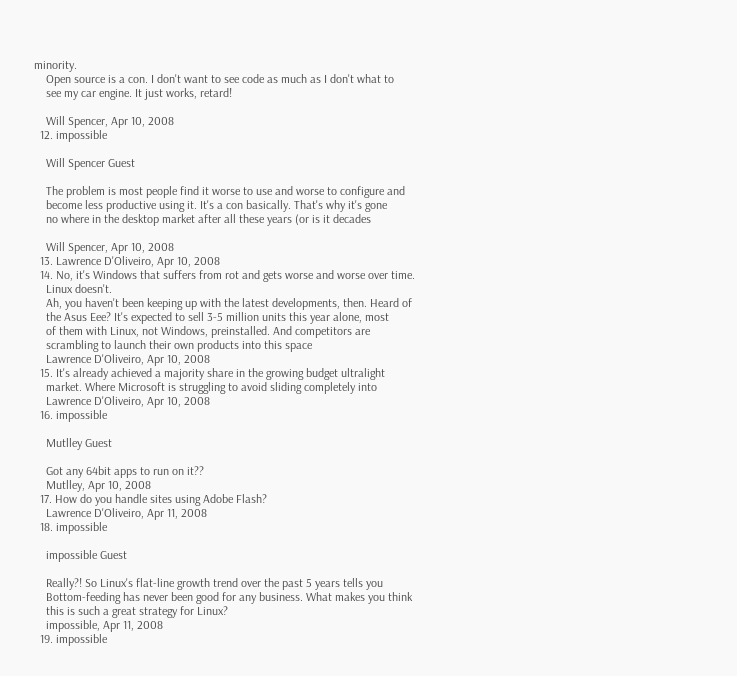minority.
    Open source is a con. I don't want to see code as much as I don't what to
    see my car engine. It just works, retard!

    Will Spencer, Apr 10, 2008
  12. impossible

    Will Spencer Guest

    The problem is most people find it worse to use and worse to configure and
    become less productive using it. It's a con basically. That's why it's gone
    no where in the desktop market after all these years (or is it decades

    Will Spencer, Apr 10, 2008
  13. Lawrence D'Oliveiro, Apr 10, 2008
  14. No, it's Windows that suffers from rot and gets worse and worse over time.
    Linux doesn't.
    Ah, you haven't been keeping up with the latest developments, then. Heard of
    the Asus Eee? It's expected to sell 3-5 million units this year alone, most
    of them with Linux, not Windows, preinstalled. And competitors are
    scrambling to launch their own products into this space
    Lawrence D'Oliveiro, Apr 10, 2008
  15. It's already achieved a majority share in the growing budget ultralight
    market. Where Microsoft is struggling to avoid sliding completely into
    Lawrence D'Oliveiro, Apr 10, 2008
  16. impossible

    Mutlley Guest

    Got any 64bit apps to run on it??
    Mutlley, Apr 10, 2008
  17. How do you handle sites using Adobe Flash?
    Lawrence D'Oliveiro, Apr 11, 2008
  18. impossible

    impossible Guest

    Really?! So Linux's flat-line growth trend over the past 5 years tells you
    Bottom-feeding has never been good for any business. What makes you think
    this is such a great strategy for Linux?
    impossible, Apr 11, 2008
  19. impossible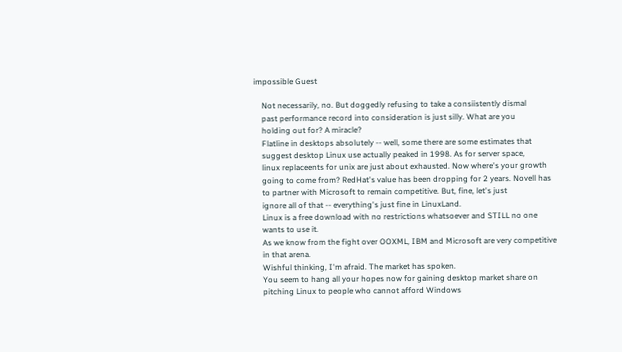impossible Guest

    Not necessarily, no. But doggedly refusing to take a consiistently dismal
    past performance record into consideration is just silly. What are you
    holding out for? A miracle?
    Flatline in desktops absolutely -- well, some there are some estimates that
    suggest desktop Linux use actually peaked in 1998. As for server space,
    linux replaceents for unix are just about exhausted. Now where's your growth
    going to come from? RedHat's value has been dropping for 2 years. Novell has
    to partner with Microsoft to remain competitive. But, fine, let's just
    ignore all of that -- everything's just fine in LinuxLand.
    Linux is a free download with no restrictions whatsoever and STILL no one
    wants to use it.
    As we know from the fight over OOXML, IBM and Microsoft are very competitive
    in that arena.
    Wishful thinking, I'm afraid. The market has spoken.
    You seem to hang all your hopes now for gaining desktop market share on
    pitching Linux to people who cannot afford Windows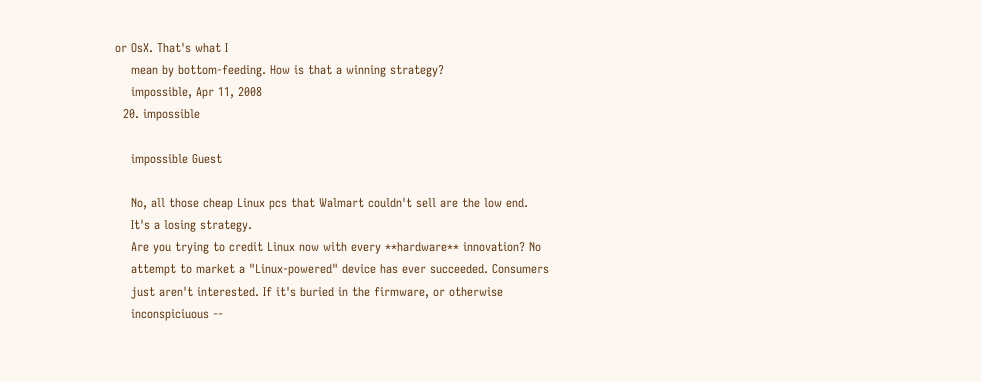or OsX. That's what I
    mean by bottom-feeding. How is that a winning strategy?
    impossible, Apr 11, 2008
  20. impossible

    impossible Guest

    No, all those cheap Linux pcs that Walmart couldn't sell are the low end.
    It's a losing strategy.
    Are you trying to credit Linux now with every **hardware** innovation? No
    attempt to market a "Linux-powered" device has ever succeeded. Consumers
    just aren't interested. If it's buried in the firmware, or otherwise
    inconspiciuous --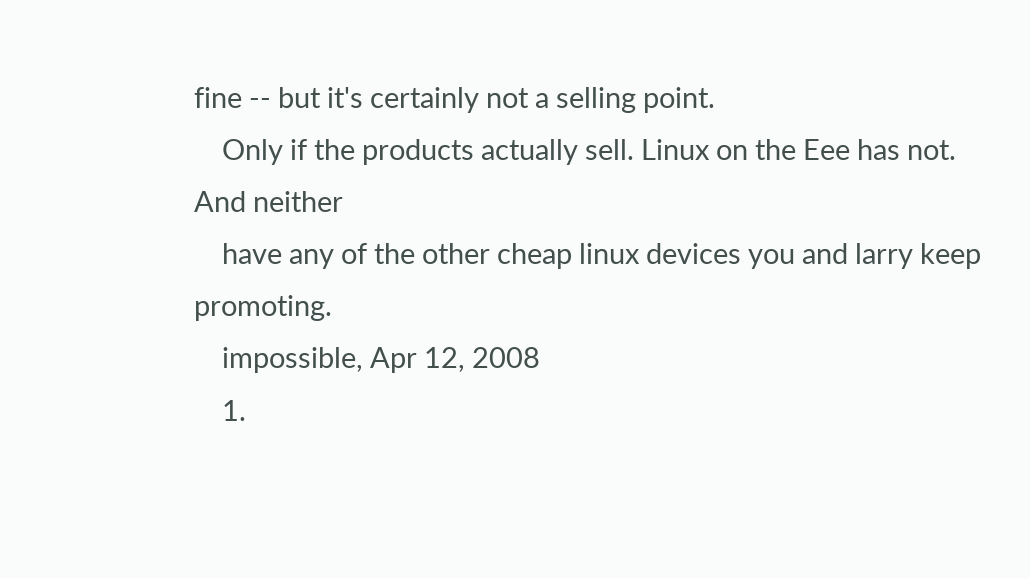fine -- but it's certainly not a selling point.
    Only if the products actually sell. Linux on the Eee has not. And neither
    have any of the other cheap linux devices you and larry keep promoting.
    impossible, Apr 12, 2008
    1.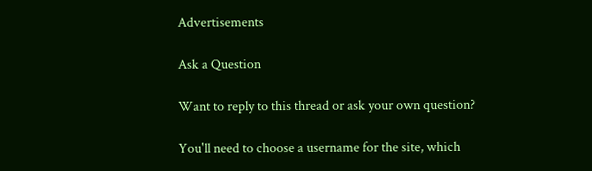Advertisements

Ask a Question

Want to reply to this thread or ask your own question?

You'll need to choose a username for the site, which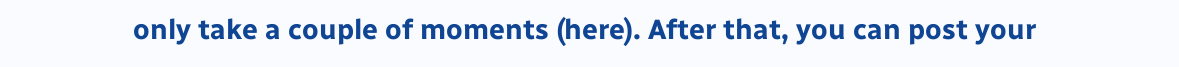only take a couple of moments (here). After that, you can post your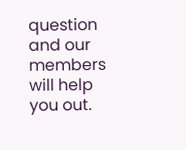question and our members will help you out.